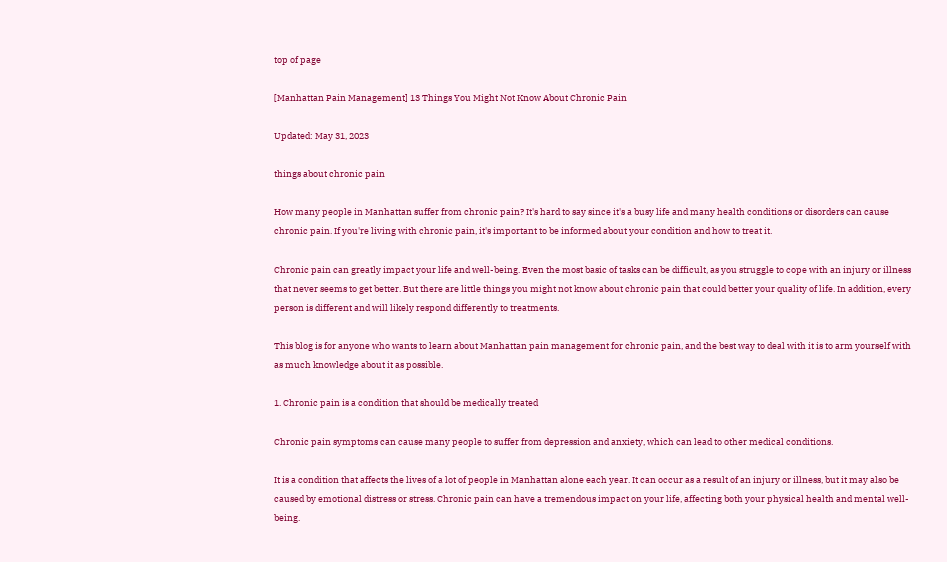top of page

[Manhattan Pain Management] 13 Things You Might Not Know About Chronic Pain

Updated: May 31, 2023

things about chronic pain

How many people in Manhattan suffer from chronic pain? It's hard to say since it's a busy life and many health conditions or disorders can cause chronic pain. If you're living with chronic pain, it's important to be informed about your condition and how to treat it.

Chronic pain can greatly impact your life and well-being. Even the most basic of tasks can be difficult, as you struggle to cope with an injury or illness that never seems to get better. But there are little things you might not know about chronic pain that could better your quality of life. In addition, every person is different and will likely respond differently to treatments.

This blog is for anyone who wants to learn about Manhattan pain management for chronic pain, and the best way to deal with it is to arm yourself with as much knowledge about it as possible.

1. Chronic pain is a condition that should be medically treated

Chronic pain symptoms can cause many people to suffer from depression and anxiety, which can lead to other medical conditions.

It is a condition that affects the lives of a lot of people in Manhattan alone each year. It can occur as a result of an injury or illness, but it may also be caused by emotional distress or stress. Chronic pain can have a tremendous impact on your life, affecting both your physical health and mental well-being.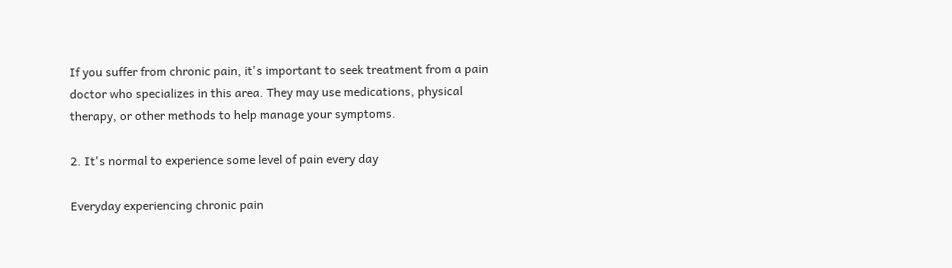If you suffer from chronic pain, it's important to seek treatment from a pain doctor who specializes in this area. They may use medications, physical therapy, or other methods to help manage your symptoms.

2. It's normal to experience some level of pain every day

Everyday experiencing chronic pain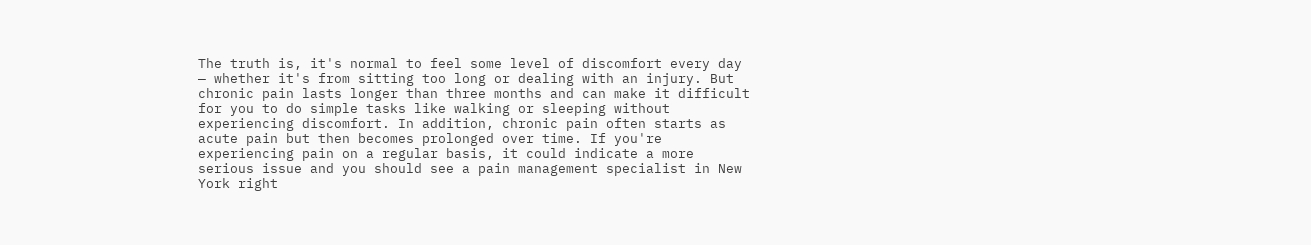The truth is, it's normal to feel some level of discomfort every day — whether it's from sitting too long or dealing with an injury. But chronic pain lasts longer than three months and can make it difficult for you to do simple tasks like walking or sleeping without experiencing discomfort. In addition, chronic pain often starts as acute pain but then becomes prolonged over time. If you're experiencing pain on a regular basis, it could indicate a more serious issue and you should see a pain management specialist in New York right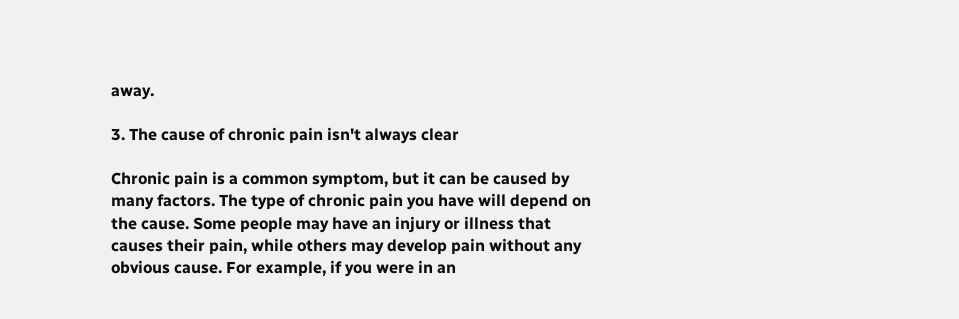away.

3. The cause of chronic pain isn't always clear

Chronic pain is a common symptom, but it can be caused by many factors. The type of chronic pain you have will depend on the cause. Some people may have an injury or illness that causes their pain, while others may develop pain without any obvious cause. For example, if you were in an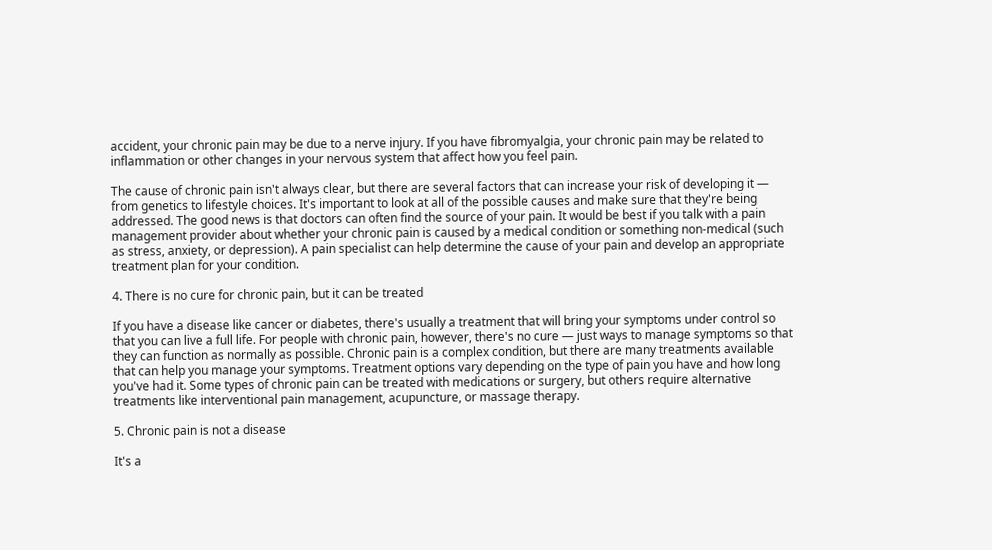accident, your chronic pain may be due to a nerve injury. If you have fibromyalgia, your chronic pain may be related to inflammation or other changes in your nervous system that affect how you feel pain.

The cause of chronic pain isn't always clear, but there are several factors that can increase your risk of developing it — from genetics to lifestyle choices. It's important to look at all of the possible causes and make sure that they're being addressed. The good news is that doctors can often find the source of your pain. It would be best if you talk with a pain management provider about whether your chronic pain is caused by a medical condition or something non-medical (such as stress, anxiety, or depression). A pain specialist can help determine the cause of your pain and develop an appropriate treatment plan for your condition.

4. There is no cure for chronic pain, but it can be treated

If you have a disease like cancer or diabetes, there's usually a treatment that will bring your symptoms under control so that you can live a full life. For people with chronic pain, however, there's no cure — just ways to manage symptoms so that they can function as normally as possible. Chronic pain is a complex condition, but there are many treatments available that can help you manage your symptoms. Treatment options vary depending on the type of pain you have and how long you've had it. Some types of chronic pain can be treated with medications or surgery, but others require alternative treatments like interventional pain management, acupuncture, or massage therapy.

5. Chronic pain is not a disease

It's a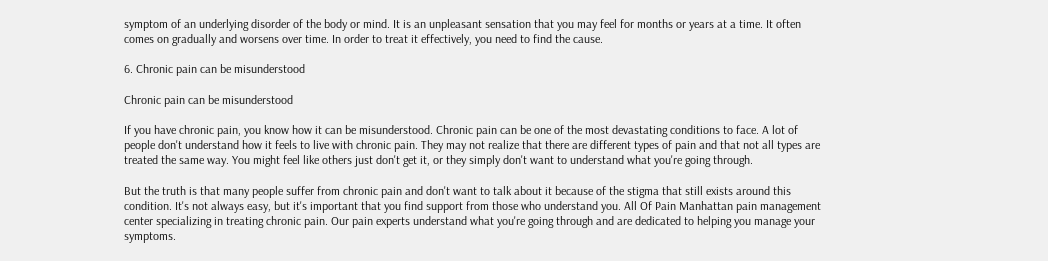symptom of an underlying disorder of the body or mind. It is an unpleasant sensation that you may feel for months or years at a time. It often comes on gradually and worsens over time. In order to treat it effectively, you need to find the cause.

6. Chronic pain can be misunderstood

Chronic pain can be misunderstood

If you have chronic pain, you know how it can be misunderstood. Chronic pain can be one of the most devastating conditions to face. A lot of people don't understand how it feels to live with chronic pain. They may not realize that there are different types of pain and that not all types are treated the same way. You might feel like others just don't get it, or they simply don't want to understand what you're going through.

But the truth is that many people suffer from chronic pain and don't want to talk about it because of the stigma that still exists around this condition. It's not always easy, but it's important that you find support from those who understand you. All Of Pain Manhattan pain management center specializing in treating chronic pain. Our pain experts understand what you're going through and are dedicated to helping you manage your symptoms.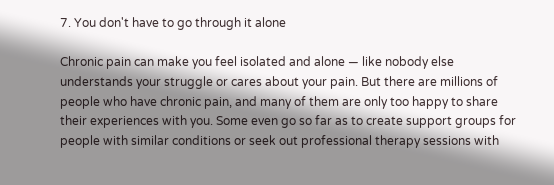7. You don't have to go through it alone

Chronic pain can make you feel isolated and alone — like nobody else understands your struggle or cares about your pain. But there are millions of people who have chronic pain, and many of them are only too happy to share their experiences with you. Some even go so far as to create support groups for people with similar conditions or seek out professional therapy sessions with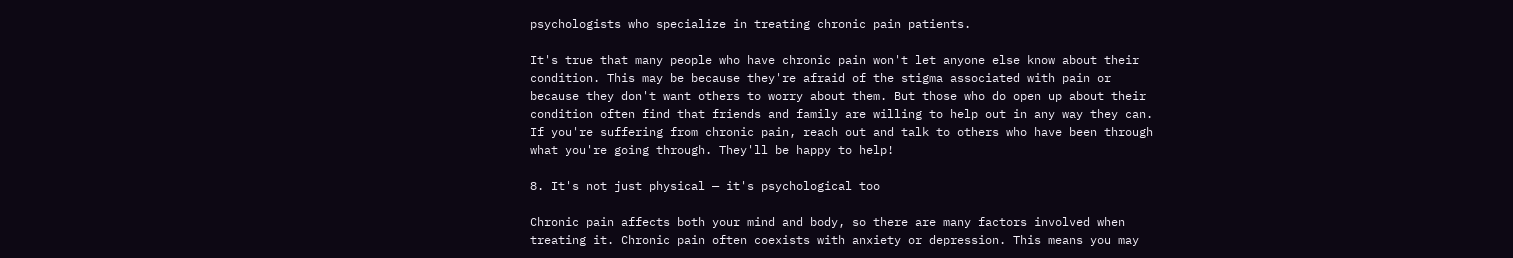psychologists who specialize in treating chronic pain patients.

It's true that many people who have chronic pain won't let anyone else know about their condition. This may be because they're afraid of the stigma associated with pain or because they don't want others to worry about them. But those who do open up about their condition often find that friends and family are willing to help out in any way they can. If you're suffering from chronic pain, reach out and talk to others who have been through what you're going through. They'll be happy to help!

8. It's not just physical — it's psychological too

Chronic pain affects both your mind and body, so there are many factors involved when treating it. Chronic pain often coexists with anxiety or depression. This means you may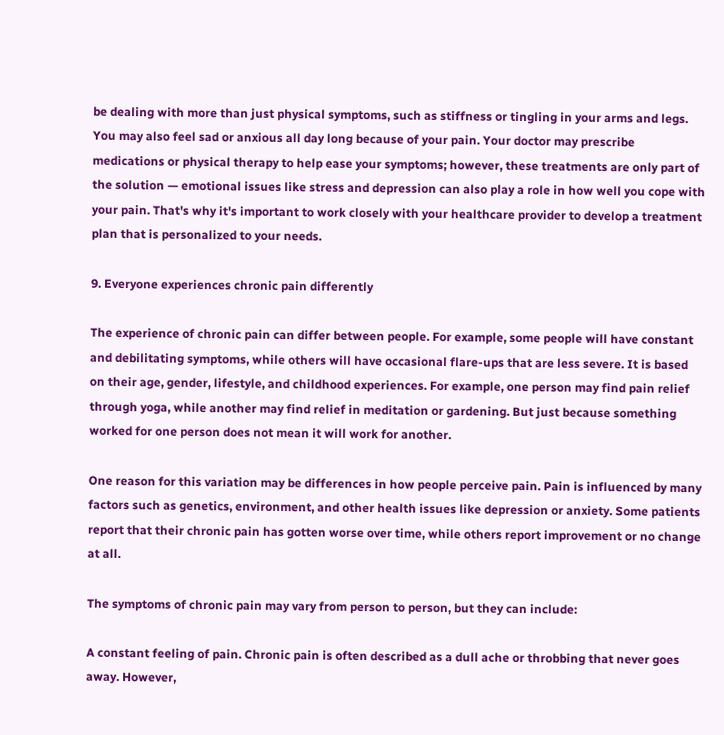be dealing with more than just physical symptoms, such as stiffness or tingling in your arms and legs. You may also feel sad or anxious all day long because of your pain. Your doctor may prescribe medications or physical therapy to help ease your symptoms; however, these treatments are only part of the solution — emotional issues like stress and depression can also play a role in how well you cope with your pain. That's why it's important to work closely with your healthcare provider to develop a treatment plan that is personalized to your needs.

9. Everyone experiences chronic pain differently

The experience of chronic pain can differ between people. For example, some people will have constant and debilitating symptoms, while others will have occasional flare-ups that are less severe. It is based on their age, gender, lifestyle, and childhood experiences. For example, one person may find pain relief through yoga, while another may find relief in meditation or gardening. But just because something worked for one person does not mean it will work for another.

One reason for this variation may be differences in how people perceive pain. Pain is influenced by many factors such as genetics, environment, and other health issues like depression or anxiety. Some patients report that their chronic pain has gotten worse over time, while others report improvement or no change at all.

The symptoms of chronic pain may vary from person to person, but they can include:

A constant feeling of pain. Chronic pain is often described as a dull ache or throbbing that never goes away. However,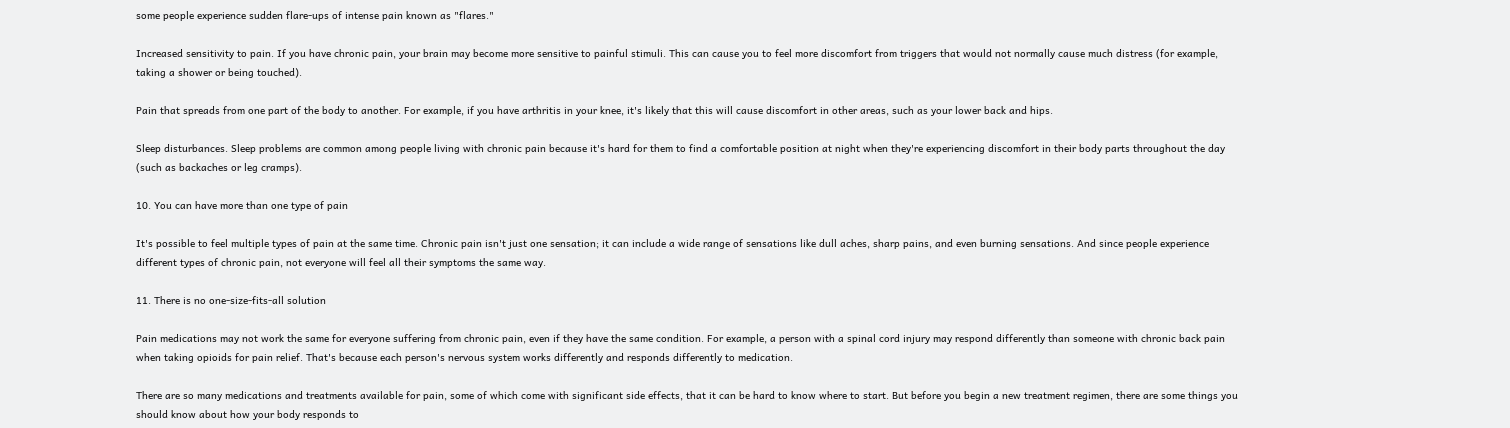some people experience sudden flare-ups of intense pain known as "flares."

Increased sensitivity to pain. If you have chronic pain, your brain may become more sensitive to painful stimuli. This can cause you to feel more discomfort from triggers that would not normally cause much distress (for example, taking a shower or being touched).

Pain that spreads from one part of the body to another. For example, if you have arthritis in your knee, it's likely that this will cause discomfort in other areas, such as your lower back and hips.

Sleep disturbances. Sleep problems are common among people living with chronic pain because it's hard for them to find a comfortable position at night when they're experiencing discomfort in their body parts throughout the day (such as backaches or leg cramps).

10. You can have more than one type of pain

It's possible to feel multiple types of pain at the same time. Chronic pain isn't just one sensation; it can include a wide range of sensations like dull aches, sharp pains, and even burning sensations. And since people experience different types of chronic pain, not everyone will feel all their symptoms the same way.

11. There is no one-size-fits-all solution

Pain medications may not work the same for everyone suffering from chronic pain, even if they have the same condition. For example, a person with a spinal cord injury may respond differently than someone with chronic back pain when taking opioids for pain relief. That's because each person's nervous system works differently and responds differently to medication.

There are so many medications and treatments available for pain, some of which come with significant side effects, that it can be hard to know where to start. But before you begin a new treatment regimen, there are some things you should know about how your body responds to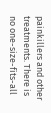painkillers and other treatments. There is no one-size-fits-all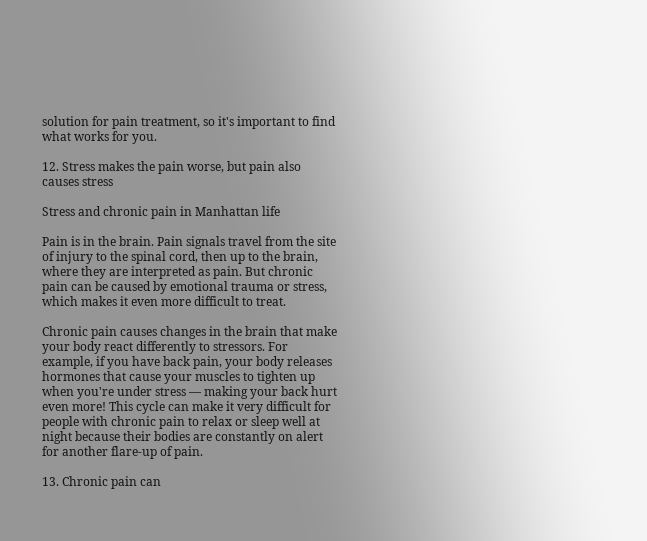solution for pain treatment, so it's important to find what works for you.

12. Stress makes the pain worse, but pain also causes stress

Stress and chronic pain in Manhattan life

Pain is in the brain. Pain signals travel from the site of injury to the spinal cord, then up to the brain, where they are interpreted as pain. But chronic pain can be caused by emotional trauma or stress, which makes it even more difficult to treat.

Chronic pain causes changes in the brain that make your body react differently to stressors. For example, if you have back pain, your body releases hormones that cause your muscles to tighten up when you're under stress — making your back hurt even more! This cycle can make it very difficult for people with chronic pain to relax or sleep well at night because their bodies are constantly on alert for another flare-up of pain.

13. Chronic pain can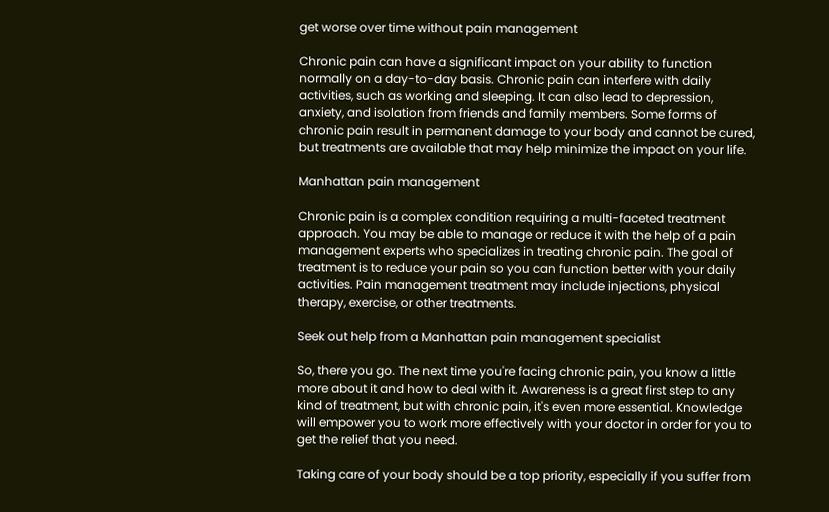get worse over time without pain management

Chronic pain can have a significant impact on your ability to function normally on a day-to-day basis. Chronic pain can interfere with daily activities, such as working and sleeping. It can also lead to depression, anxiety, and isolation from friends and family members. Some forms of chronic pain result in permanent damage to your body and cannot be cured, but treatments are available that may help minimize the impact on your life.

Manhattan pain management

Chronic pain is a complex condition requiring a multi-faceted treatment approach. You may be able to manage or reduce it with the help of a pain management experts who specializes in treating chronic pain. The goal of treatment is to reduce your pain so you can function better with your daily activities. Pain management treatment may include injections, physical therapy, exercise, or other treatments.

Seek out help from a Manhattan pain management specialist

So, there you go. The next time you're facing chronic pain, you know a little more about it and how to deal with it. Awareness is a great first step to any kind of treatment, but with chronic pain, it's even more essential. Knowledge will empower you to work more effectively with your doctor in order for you to get the relief that you need.

Taking care of your body should be a top priority, especially if you suffer from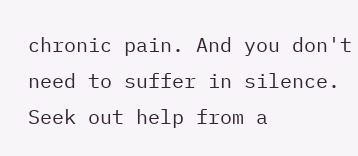chronic pain. And you don't need to suffer in silence. Seek out help from a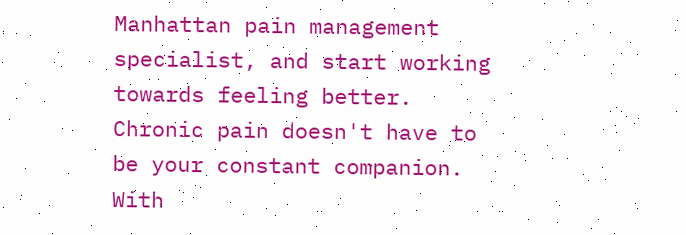Manhattan pain management specialist, and start working towards feeling better. Chronic pain doesn't have to be your constant companion. With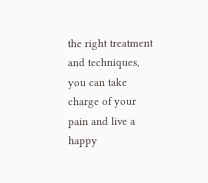the right treatment and techniques, you can take charge of your pain and live a happy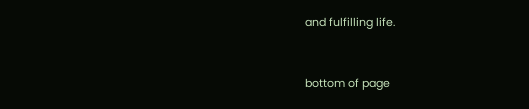and fulfilling life.


bottom of page